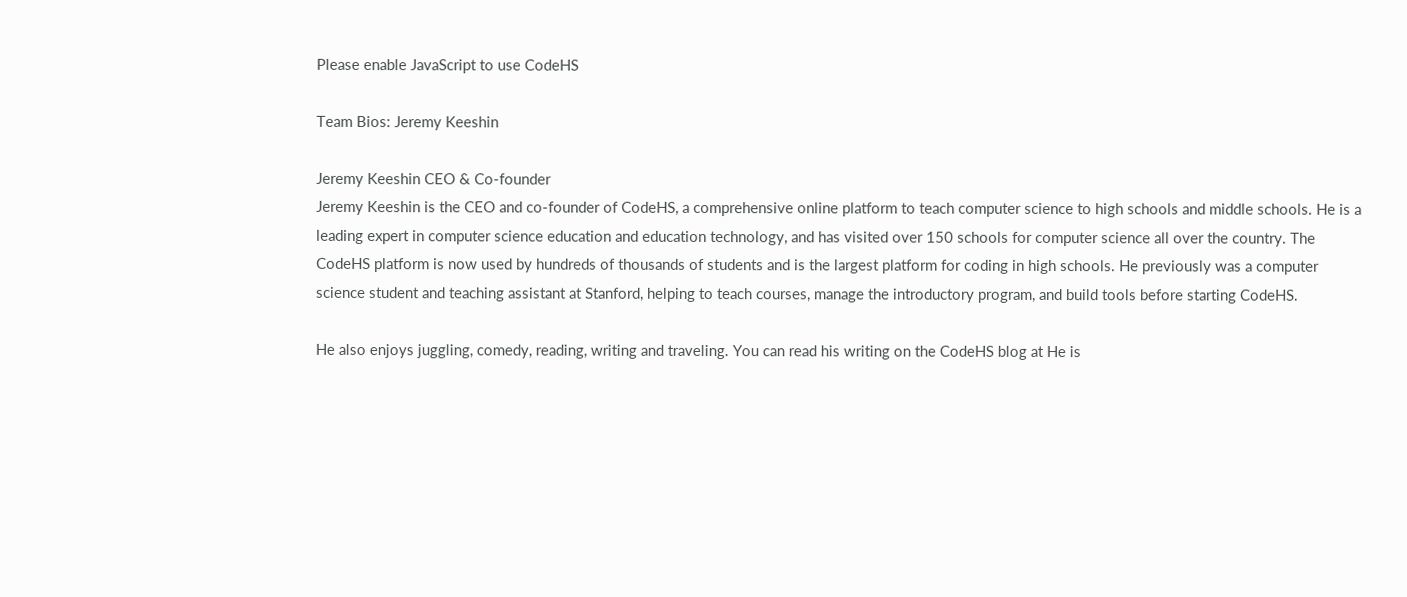Please enable JavaScript to use CodeHS

Team Bios: Jeremy Keeshin

Jeremy Keeshin CEO & Co-founder
Jeremy Keeshin is the CEO and co-founder of CodeHS, a comprehensive online platform to teach computer science to high schools and middle schools. He is a leading expert in computer science education and education technology, and has visited over 150 schools for computer science all over the country. The CodeHS platform is now used by hundreds of thousands of students and is the largest platform for coding in high schools. He previously was a computer science student and teaching assistant at Stanford, helping to teach courses, manage the introductory program, and build tools before starting CodeHS.

He also enjoys juggling, comedy, reading, writing and traveling. You can read his writing on the CodeHS blog at He is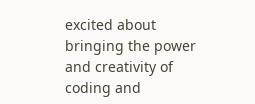excited about bringing the power and creativity of coding and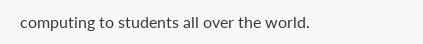computing to students all over the world.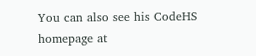You can also see his CodeHS homepage at